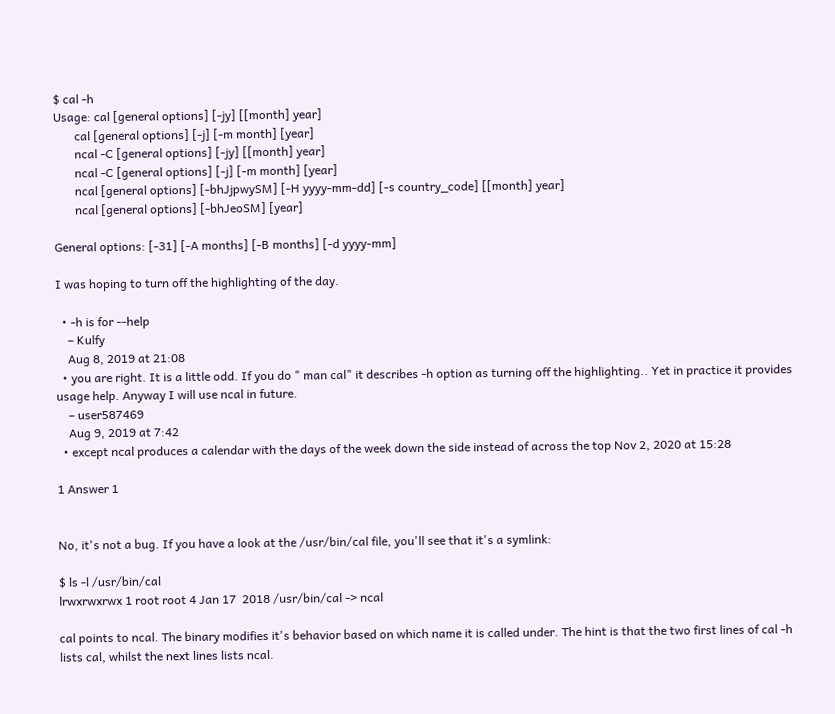$ cal -h
Usage: cal [general options] [-jy] [[month] year]
       cal [general options] [-j] [-m month] [year]
       ncal -C [general options] [-jy] [[month] year]
       ncal -C [general options] [-j] [-m month] [year]
       ncal [general options] [-bhJjpwySM] [-H yyyy-mm-dd] [-s country_code] [[month] year]
       ncal [general options] [-bhJeoSM] [year]

General options: [-31] [-A months] [-B months] [-d yyyy-mm]

I was hoping to turn off the highlighting of the day.

  • -h is for --help
    – Kulfy
    Aug 8, 2019 at 21:08
  • you are right. It is a little odd. If you do " man cal" it describes -h option as turning off the highlighting.. Yet in practice it provides usage help. Anyway I will use ncal in future.
    – user587469
    Aug 9, 2019 at 7:42
  • except ncal produces a calendar with the days of the week down the side instead of across the top Nov 2, 2020 at 15:28

1 Answer 1


No, it's not a bug. If you have a look at the /usr/bin/cal file, you'll see that it's a symlink:

$ ls -l /usr/bin/cal
lrwxrwxrwx 1 root root 4 Jan 17  2018 /usr/bin/cal -> ncal

cal points to ncal. The binary modifies it's behavior based on which name it is called under. The hint is that the two first lines of cal -h lists cal, whilst the next lines lists ncal.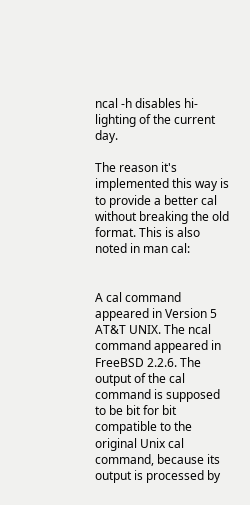ncal -h disables hi-lighting of the current day.

The reason it's implemented this way is to provide a better cal without breaking the old format. This is also noted in man cal:


A cal command appeared in Version 5 AT&T UNIX. The ncal command appeared in FreeBSD 2.2.6. The output of the cal command is supposed to be bit for bit compatible to the original Unix cal command, because its output is processed by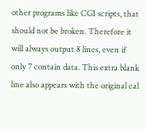other programs like CGI scripts, that should not be broken. Therefore it will always output 8 lines, even if only 7 contain data. This extra blank line also appears with the original cal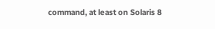command, at least on Solaris 8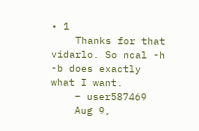• 1
    Thanks for that vidarlo. So ncal -h -b does exactly what I want.
    – user587469
    Aug 9,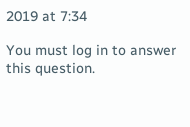2019 at 7:34

You must log in to answer this question.